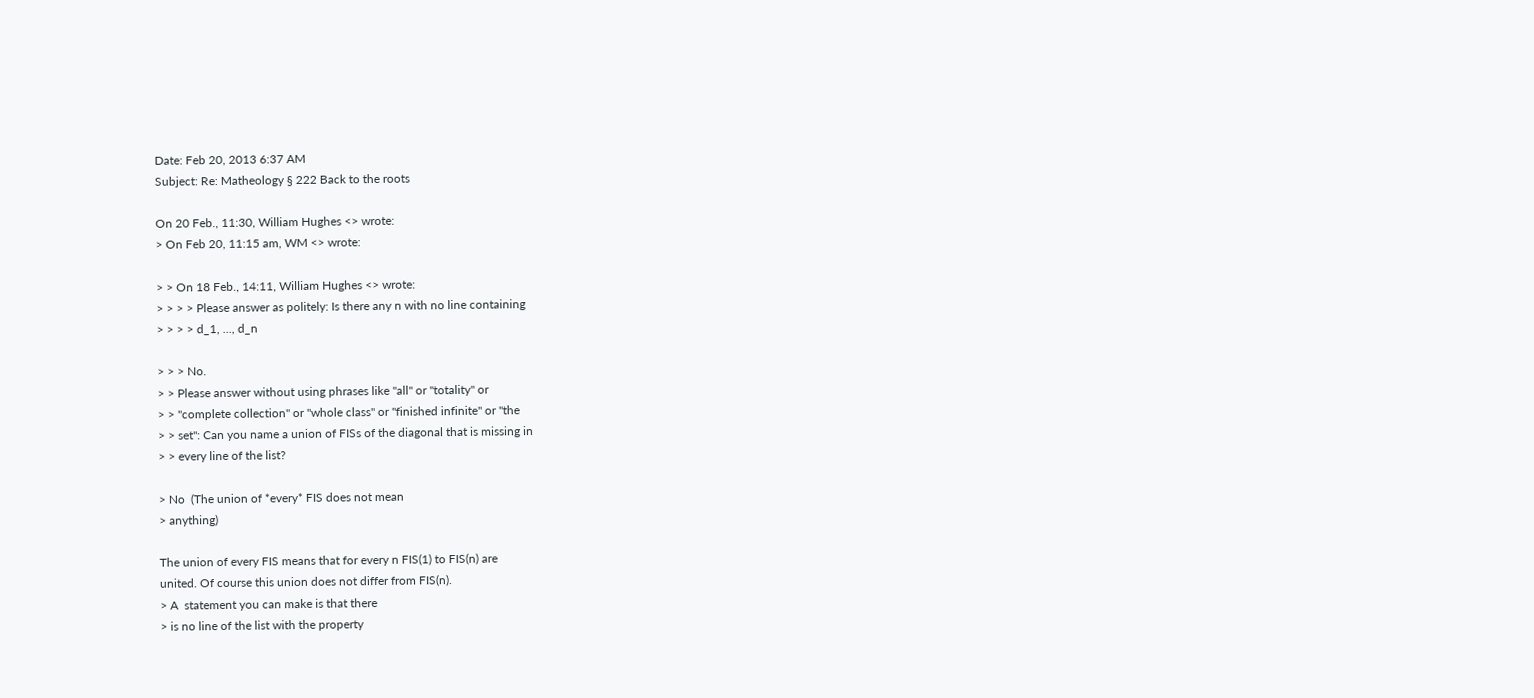Date: Feb 20, 2013 6:37 AM
Subject: Re: Matheology § 222 Back to the roots

On 20 Feb., 11:30, William Hughes <> wrote:
> On Feb 20, 11:15 am, WM <> wrote:

> > On 18 Feb., 14:11, William Hughes <> wrote:
> > > > Please answer as politely: Is there any n with no line containing
> > > > d_1, ..., d_n

> > > No.
> > Please answer without using phrases like "all" or "totality" or
> > "complete collection" or "whole class" or "finished infinite" or "the
> > set": Can you name a union of FISs of the diagonal that is missing in
> > every line of the list?

> No  (The union of *every* FIS does not mean
> anything)

The union of every FIS means that for every n FIS(1) to FIS(n) are
united. Of course this union does not differ from FIS(n).
> A  statement you can make is that there
> is no line of the list with the property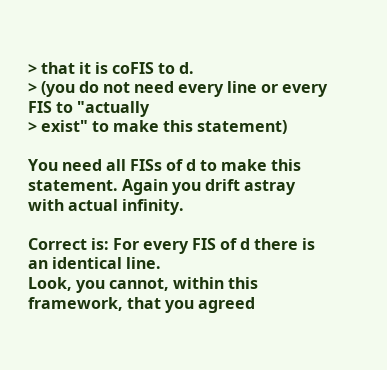> that it is coFIS to d.
> (you do not need every line or every FIS to "actually
> exist" to make this statement)

You need all FISs of d to make this statement. Again you drift astray
with actual infinity.

Correct is: For every FIS of d there is an identical line.
Look, you cannot, within this framework, that you agreed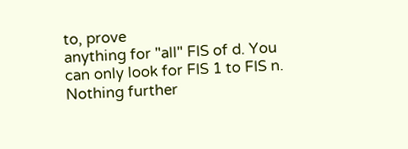to, prove
anything for "all" FIS of d. You can only look for FIS 1 to FIS n.
Nothing further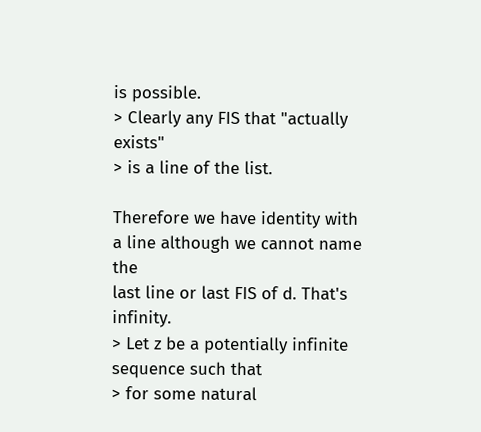is possible.
> Clearly any FIS that "actually exists"
> is a line of the list.

Therefore we have identity with a line although we cannot name the
last line or last FIS of d. That's infinity.
> Let z be a potentially infinite sequence such that
> for some natural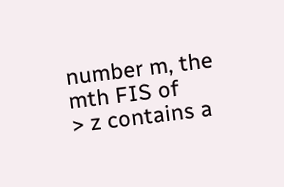number m, the mth FIS of
> z contains a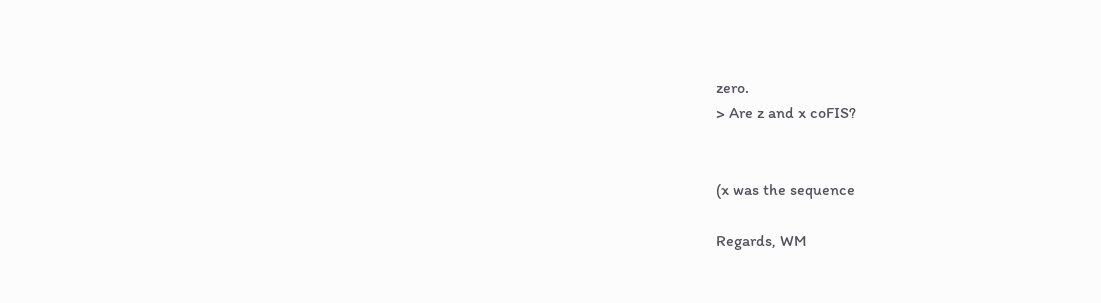zero.
> Are z and x coFIS?


(x was the sequence

Regards, WM